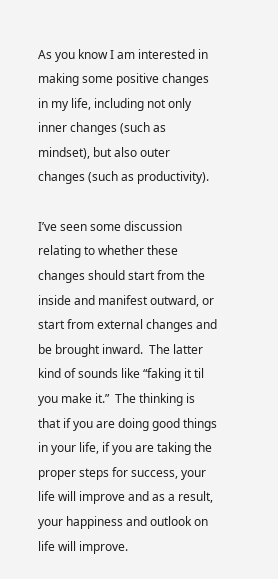As you know I am interested in making some positive changes in my life, including not only inner changes (such as mindset), but also outer changes (such as productivity).

I’ve seen some discussion relating to whether these changes should start from the inside and manifest outward, or start from external changes and be brought inward.  The latter kind of sounds like “faking it til you make it.”  The thinking is that if you are doing good things in your life, if you are taking the proper steps for success, your life will improve and as a result, your happiness and outlook on life will improve.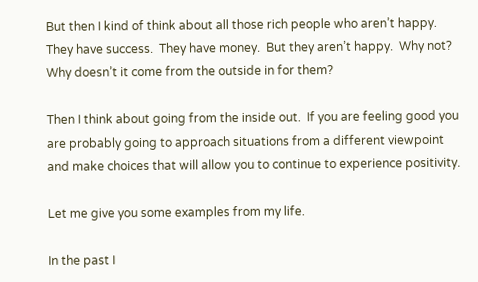But then I kind of think about all those rich people who aren’t happy.  They have success.  They have money.  But they aren’t happy.  Why not?  Why doesn’t it come from the outside in for them?

Then I think about going from the inside out.  If you are feeling good you are probably going to approach situations from a different viewpoint and make choices that will allow you to continue to experience positivity.

Let me give you some examples from my life.

In the past I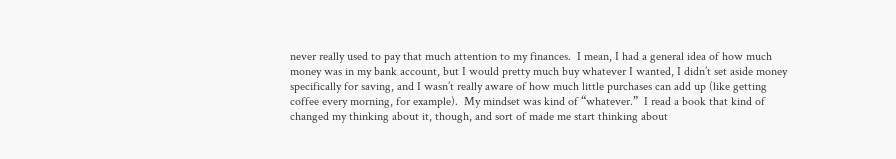never really used to pay that much attention to my finances.  I mean, I had a general idea of how much money was in my bank account, but I would pretty much buy whatever I wanted, I didn’t set aside money specifically for saving, and I wasn’t really aware of how much little purchases can add up (like getting coffee every morning, for example).  My mindset was kind of “whatever.”  I read a book that kind of changed my thinking about it, though, and sort of made me start thinking about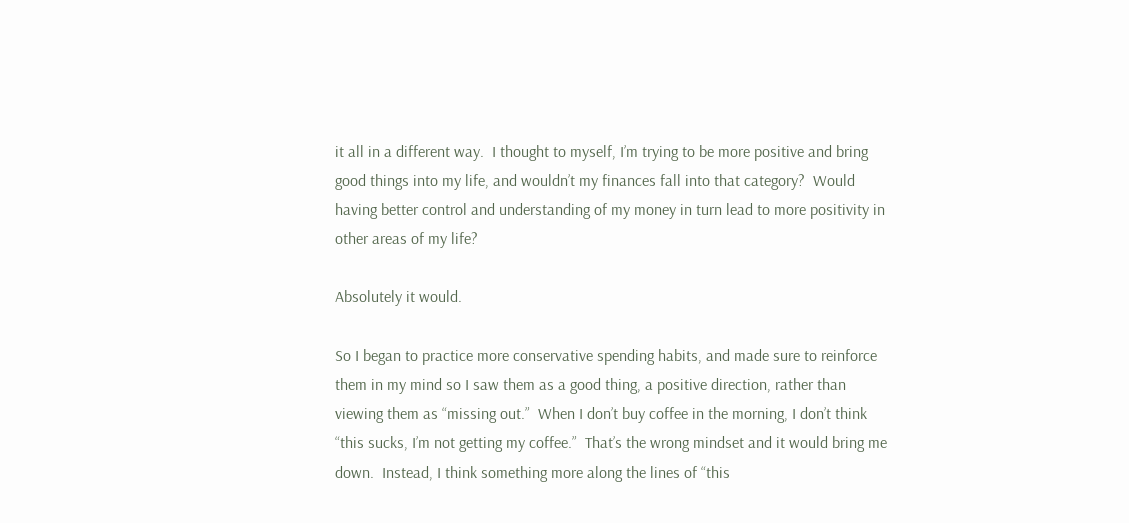it all in a different way.  I thought to myself, I’m trying to be more positive and bring good things into my life, and wouldn’t my finances fall into that category?  Would having better control and understanding of my money in turn lead to more positivity in other areas of my life?

Absolutely it would.

So I began to practice more conservative spending habits, and made sure to reinforce them in my mind so I saw them as a good thing, a positive direction, rather than viewing them as “missing out.”  When I don’t buy coffee in the morning, I don’t think “this sucks, I’m not getting my coffee.”  That’s the wrong mindset and it would bring me down.  Instead, I think something more along the lines of “this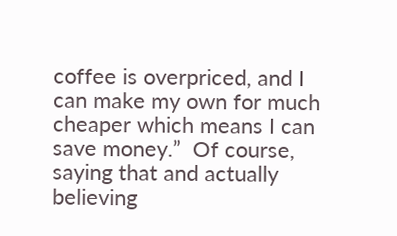coffee is overpriced, and I can make my own for much cheaper which means I can save money.”  Of course, saying that and actually believing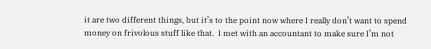it are two different things, but it’s to the point now where I really don’t want to spend money on frivolous stuff like that.  I met with an accountant to make sure I’m not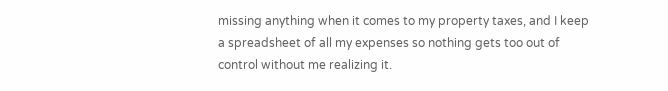missing anything when it comes to my property taxes, and I keep a spreadsheet of all my expenses so nothing gets too out of control without me realizing it.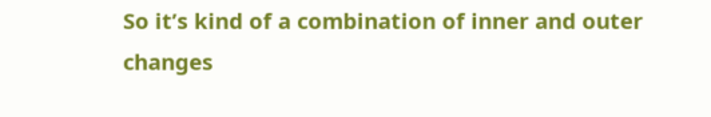So it’s kind of a combination of inner and outer changes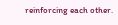reinforcing each other.